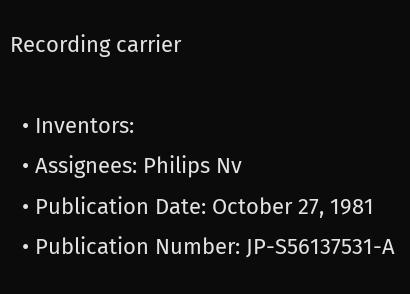Recording carrier

  • Inventors:
  • Assignees: Philips Nv
  • Publication Date: October 27, 1981
  • Publication Number: JP-S56137531-A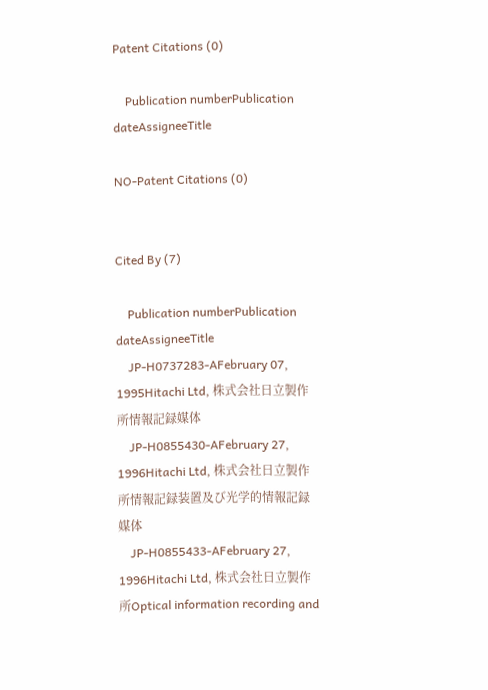Patent Citations (0)

    Publication numberPublication dateAssigneeTitle

NO-Patent Citations (0)


Cited By (7)

    Publication numberPublication dateAssigneeTitle
    JP-H0737283-AFebruary 07, 1995Hitachi Ltd, 株式会社日立製作所情報記録媒体
    JP-H0855430-AFebruary 27, 1996Hitachi Ltd, 株式会社日立製作所情報記録装置及び光学的情報記録媒体
    JP-H0855433-AFebruary 27, 1996Hitachi Ltd, 株式会社日立製作所Optical information recording and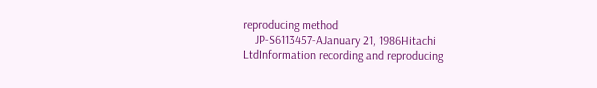reproducing method
    JP-S6113457-AJanuary 21, 1986Hitachi LtdInformation recording and reproducing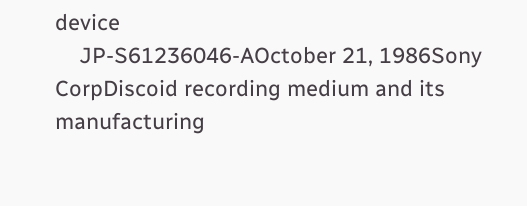device
    JP-S61236046-AOctober 21, 1986Sony CorpDiscoid recording medium and its manufacturing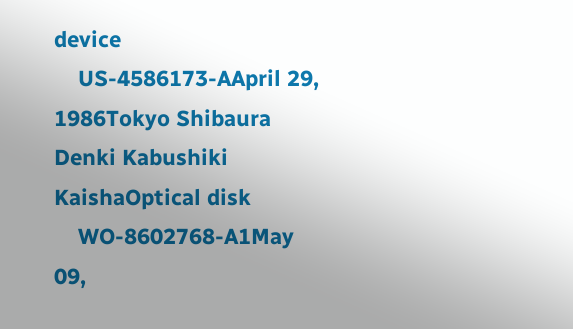device
    US-4586173-AApril 29, 1986Tokyo Shibaura Denki Kabushiki KaishaOptical disk
    WO-8602768-A1May 09,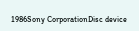1986Sony CorporationDisc device